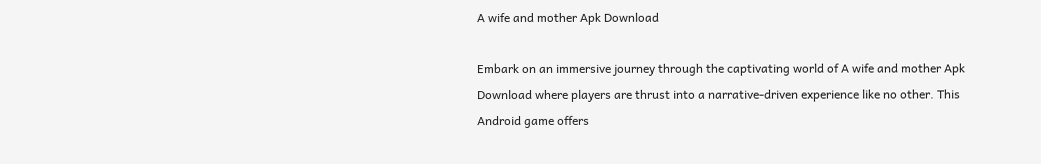A wife and mother Apk Download

Embark on an immersive journey through the captivating world of A wife and mother Apk Download where players are thrust into a narrative-driven experience like no other. This Android game offers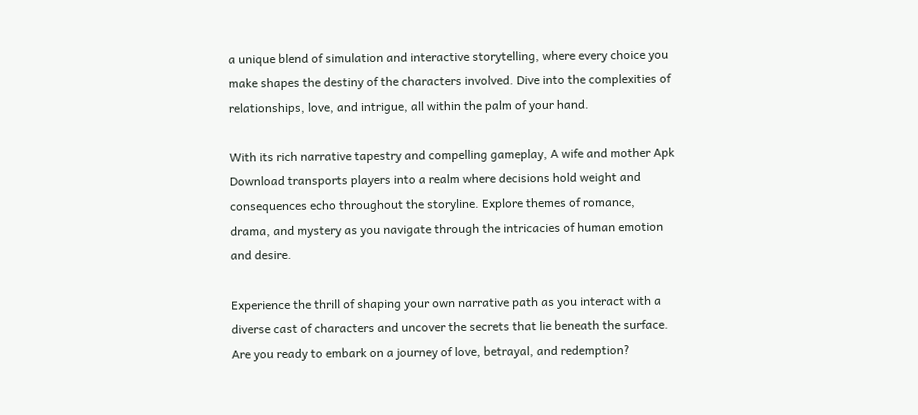a unique blend of simulation and interactive storytelling, where every choice you make shapes the destiny of the characters involved. Dive into the complexities of relationships, love, and intrigue, all within the palm of your hand.

With its rich narrative tapestry and compelling gameplay, A wife and mother Apk Download transports players into a realm where decisions hold weight and consequences echo throughout the storyline. Explore themes of romance, drama, and mystery as you navigate through the intricacies of human emotion and desire.

Experience the thrill of shaping your own narrative path as you interact with a diverse cast of characters and uncover the secrets that lie beneath the surface. Are you ready to embark on a journey of love, betrayal, and redemption?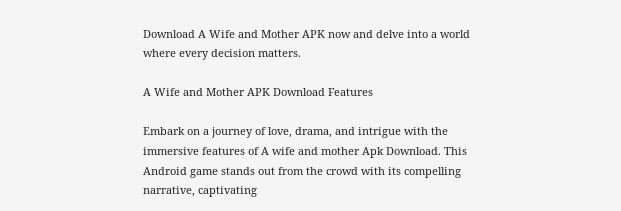Download A Wife and Mother APK now and delve into a world where every decision matters.

A Wife and Mother APK Download Features

Embark on a journey of love, drama, and intrigue with the immersive features of A wife and mother Apk Download. This Android game stands out from the crowd with its compelling narrative, captivating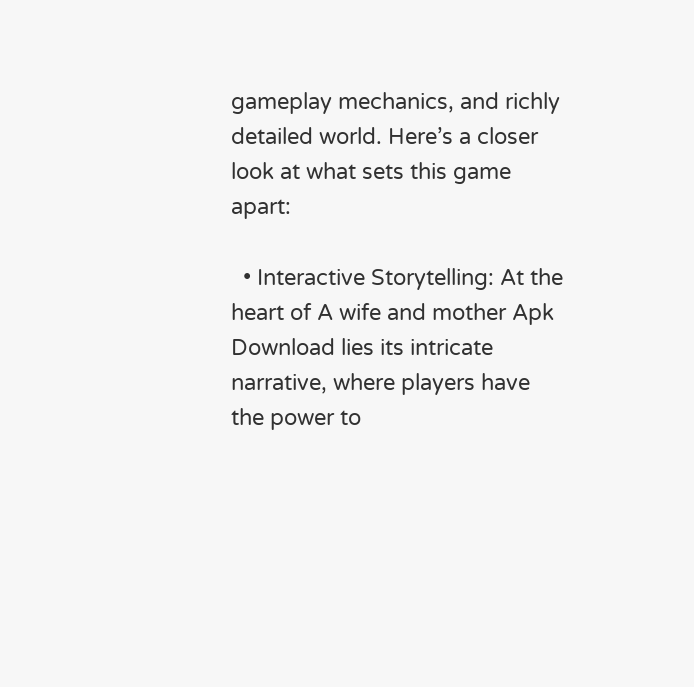gameplay mechanics, and richly detailed world. Here’s a closer look at what sets this game apart:

  • Interactive Storytelling: At the heart of A wife and mother Apk Download lies its intricate narrative, where players have the power to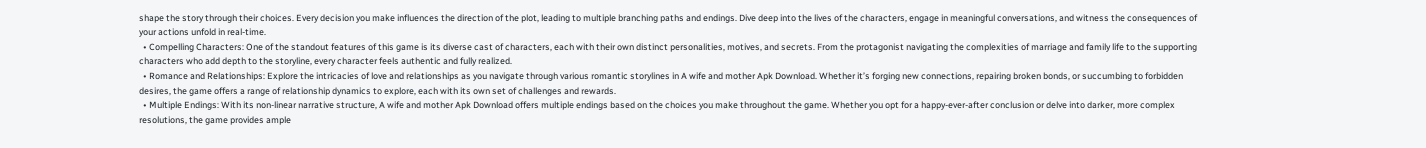shape the story through their choices. Every decision you make influences the direction of the plot, leading to multiple branching paths and endings. Dive deep into the lives of the characters, engage in meaningful conversations, and witness the consequences of your actions unfold in real-time.
  • Compelling Characters: One of the standout features of this game is its diverse cast of characters, each with their own distinct personalities, motives, and secrets. From the protagonist navigating the complexities of marriage and family life to the supporting characters who add depth to the storyline, every character feels authentic and fully realized.
  • Romance and Relationships: Explore the intricacies of love and relationships as you navigate through various romantic storylines in A wife and mother Apk Download. Whether it’s forging new connections, repairing broken bonds, or succumbing to forbidden desires, the game offers a range of relationship dynamics to explore, each with its own set of challenges and rewards.
  • Multiple Endings: With its non-linear narrative structure, A wife and mother Apk Download offers multiple endings based on the choices you make throughout the game. Whether you opt for a happy-ever-after conclusion or delve into darker, more complex resolutions, the game provides ample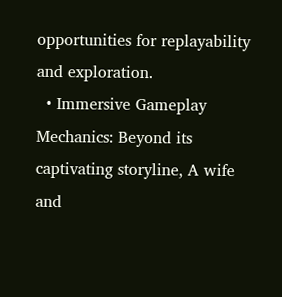opportunities for replayability and exploration.
  • Immersive Gameplay Mechanics: Beyond its captivating storyline, A wife and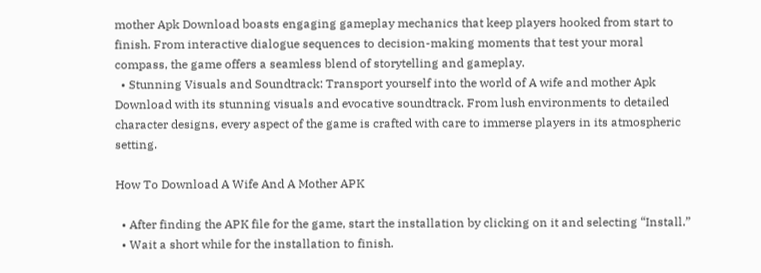mother Apk Download boasts engaging gameplay mechanics that keep players hooked from start to finish. From interactive dialogue sequences to decision-making moments that test your moral compass, the game offers a seamless blend of storytelling and gameplay.
  • Stunning Visuals and Soundtrack: Transport yourself into the world of A wife and mother Apk Download with its stunning visuals and evocative soundtrack. From lush environments to detailed character designs, every aspect of the game is crafted with care to immerse players in its atmospheric setting.

How To Download A Wife And A Mother APK

  • After finding the APK file for the game, start the installation by clicking on it and selecting “Install.”
  • Wait a short while for the installation to finish.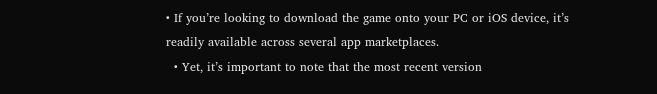• If you’re looking to download the game onto your PC or iOS device, it’s readily available across several app marketplaces.
  • Yet, it’s important to note that the most recent version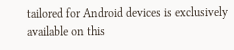tailored for Android devices is exclusively available on this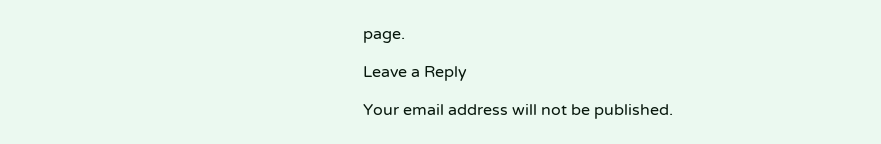page.

Leave a Reply

Your email address will not be published.